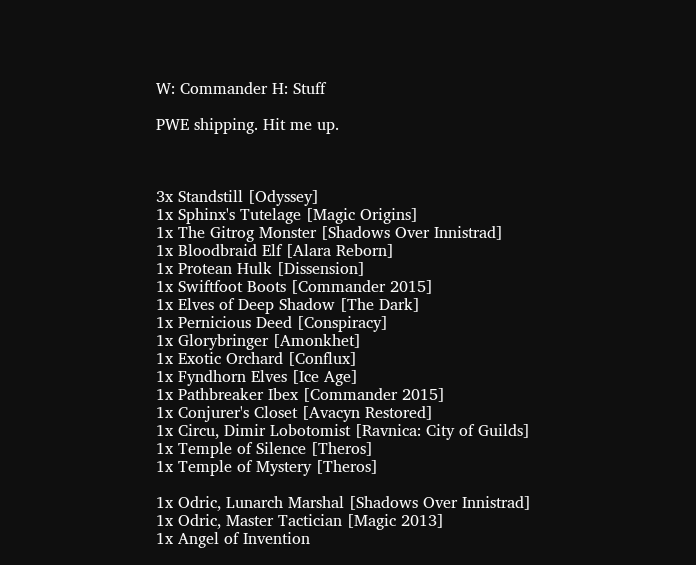W: Commander H: Stuff

PWE shipping. Hit me up.



3x Standstill [Odyssey]
1x Sphinx's Tutelage [Magic Origins]
1x The Gitrog Monster [Shadows Over Innistrad]
1x Bloodbraid Elf [Alara Reborn]
1x Protean Hulk [Dissension]
1x Swiftfoot Boots [Commander 2015]
1x Elves of Deep Shadow [The Dark]
1x Pernicious Deed [Conspiracy]
1x Glorybringer [Amonkhet]
1x Exotic Orchard [Conflux]
1x Fyndhorn Elves [Ice Age]
1x Pathbreaker Ibex [Commander 2015]
1x Conjurer's Closet [Avacyn Restored]
1x Circu, Dimir Lobotomist [Ravnica: City of Guilds]
1x Temple of Silence [Theros]
1x Temple of Mystery [Theros]

1x Odric, Lunarch Marshal [Shadows Over Innistrad]
1x Odric, Master Tactician [Magic 2013]
1x Angel of Invention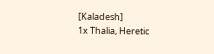[Kaladesh]
1x Thalia, Heretic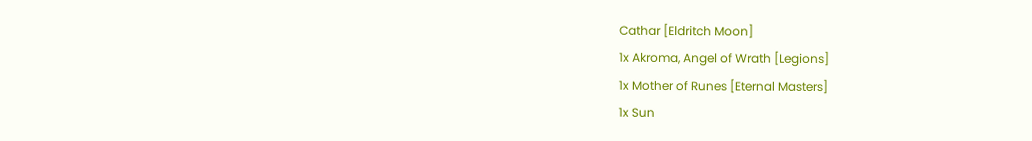Cathar [Eldritch Moon]
1x Akroma, Angel of Wrath [Legions]
1x Mother of Runes [Eternal Masters]
1x Sun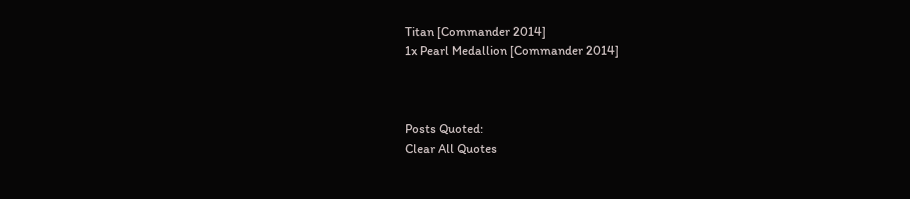Titan [Commander 2014]
1x Pearl Medallion [Commander 2014]



Posts Quoted:
Clear All Quotes